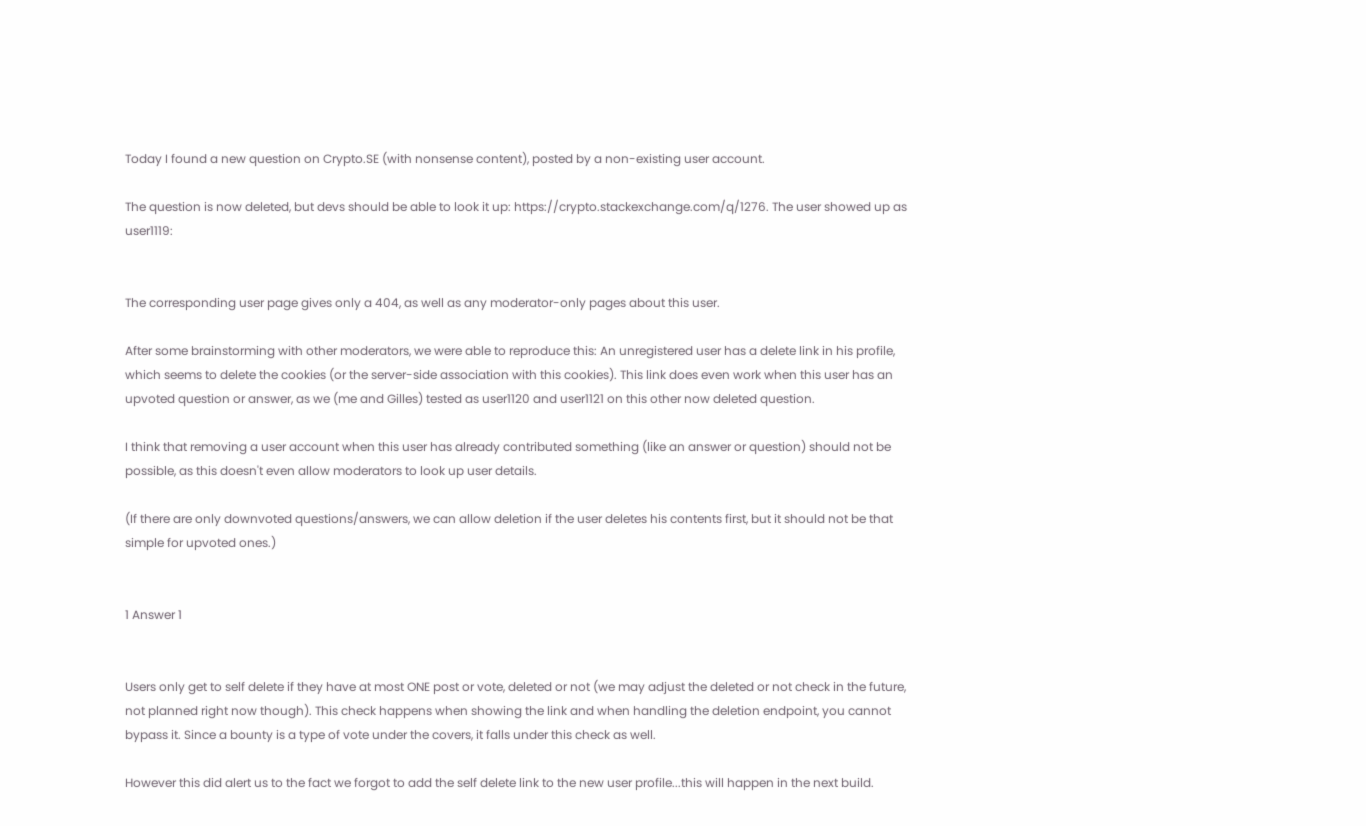Today I found a new question on Crypto.SE (with nonsense content), posted by a non-existing user account.

The question is now deleted, but devs should be able to look it up: https://crypto.stackexchange.com/q/1276. The user showed up as user1119:


The corresponding user page gives only a 404, as well as any moderator-only pages about this user.

After some brainstorming with other moderators, we were able to reproduce this: An unregistered user has a delete link in his profile, which seems to delete the cookies (or the server-side association with this cookies). This link does even work when this user has an upvoted question or answer, as we (me and Gilles) tested as user1120 and user1121 on this other now deleted question.

I think that removing a user account when this user has already contributed something (like an answer or question) should not be possible, as this doesn't even allow moderators to look up user details.

(If there are only downvoted questions/answers, we can allow deletion if the user deletes his contents first, but it should not be that simple for upvoted ones.)


1 Answer 1


Users only get to self delete if they have at most ONE post or vote, deleted or not (we may adjust the deleted or not check in the future, not planned right now though). This check happens when showing the link and when handling the deletion endpoint, you cannot bypass it. Since a bounty is a type of vote under the covers, it falls under this check as well.

However this did alert us to the fact we forgot to add the self delete link to the new user profile...this will happen in the next build.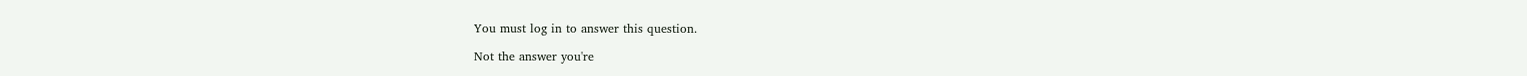You must log in to answer this question.

Not the answer you're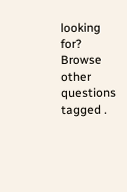looking for? Browse other questions tagged .